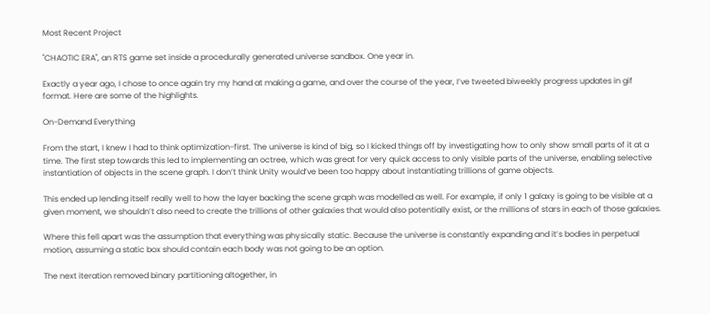Most Recent Project

"CHAOTIC ERA", an RTS game set inside a procedurally generated universe sandbox. One year in.

Exactly a year ago, I chose to once again try my hand at making a game, and over the course of the year, I’ve tweeted biweekly progress updates in gif format. Here are some of the highlights.

On-Demand Everything

From the start, I knew I had to think optimization-first. The universe is kind of big, so I kicked things off by investigating how to only show small parts of it at a time. The first step towards this led to implementing an octree, which was great for very quick access to only visible parts of the universe, enabling selective instantiation of objects in the scene graph. I don’t think Unity would’ve been too happy about instantiating trillions of game objects.

This ended up lending itself really well to how the layer backing the scene graph was modelled as well. For example, if only 1 galaxy is going to be visible at a given moment, we shouldn’t also need to create the trillions of other galaxies that would also potentially exist, or the millions of stars in each of those galaxies.

Where this fell apart was the assumption that everything was physically static. Because the universe is constantly expanding and it’s bodies in perpetual motion, assuming a static box should contain each body was not going to be an option.

The next iteration removed binary partitioning altogether, in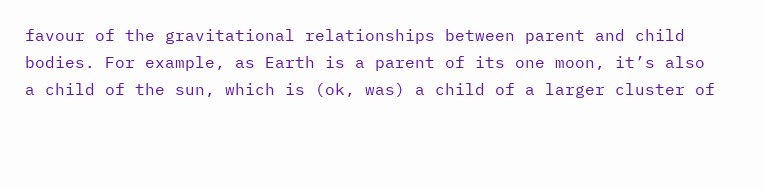favour of the gravitational relationships between parent and child bodies. For example, as Earth is a parent of its one moon, it’s also a child of the sun, which is (ok, was) a child of a larger cluster of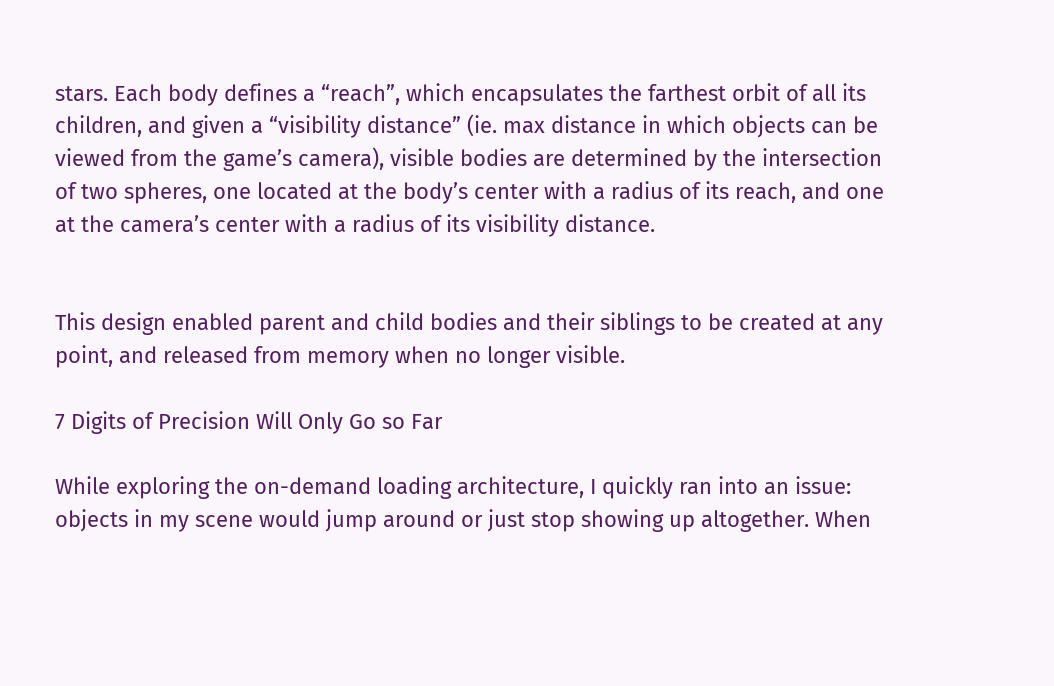stars. Each body defines a “reach”, which encapsulates the farthest orbit of all its children, and given a “visibility distance” (ie. max distance in which objects can be viewed from the game’s camera), visible bodies are determined by the intersection of two spheres, one located at the body’s center with a radius of its reach, and one at the camera’s center with a radius of its visibility distance.


This design enabled parent and child bodies and their siblings to be created at any point, and released from memory when no longer visible.

7 Digits of Precision Will Only Go so Far

While exploring the on-demand loading architecture, I quickly ran into an issue: objects in my scene would jump around or just stop showing up altogether. When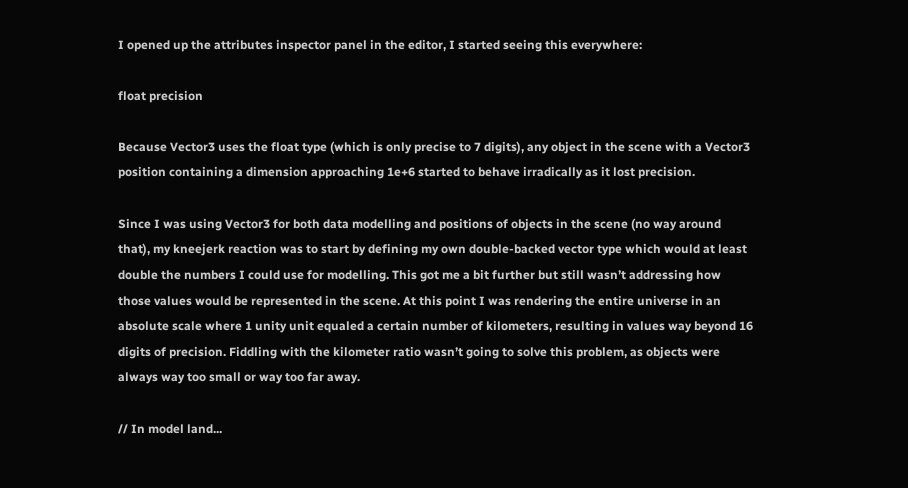I opened up the attributes inspector panel in the editor, I started seeing this everywhere:

float precision

Because Vector3 uses the float type (which is only precise to 7 digits), any object in the scene with a Vector3 position containing a dimension approaching 1e+6 started to behave irradically as it lost precision.

Since I was using Vector3 for both data modelling and positions of objects in the scene (no way around that), my kneejerk reaction was to start by defining my own double-backed vector type which would at least double the numbers I could use for modelling. This got me a bit further but still wasn’t addressing how those values would be represented in the scene. At this point I was rendering the entire universe in an absolute scale where 1 unity unit equaled a certain number of kilometers, resulting in values way beyond 16 digits of precision. Fiddling with the kilometer ratio wasn’t going to solve this problem, as objects were always way too small or way too far away.

// In model land...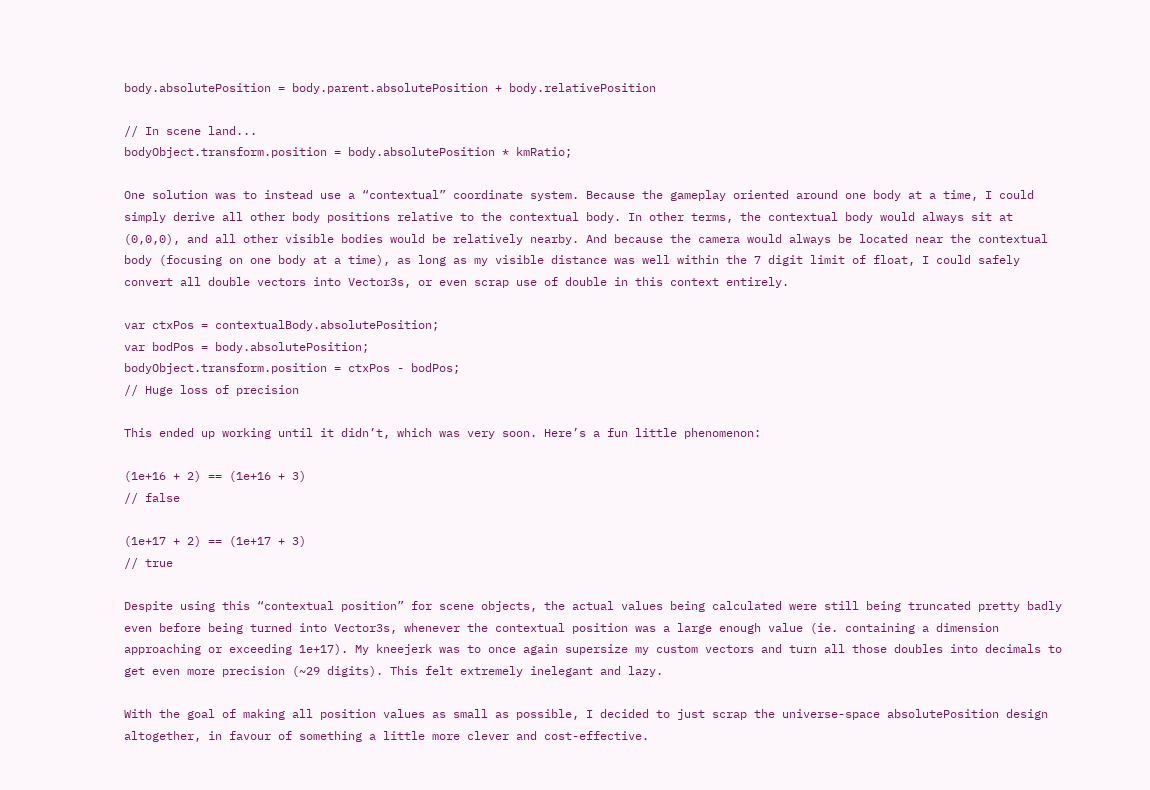body.absolutePosition = body.parent.absolutePosition + body.relativePosition

// In scene land...
bodyObject.transform.position = body.absolutePosition * kmRatio;

One solution was to instead use a “contextual” coordinate system. Because the gameplay oriented around one body at a time, I could simply derive all other body positions relative to the contextual body. In other terms, the contextual body would always sit at (0,0,0), and all other visible bodies would be relatively nearby. And because the camera would always be located near the contextual body (focusing on one body at a time), as long as my visible distance was well within the 7 digit limit of float, I could safely convert all double vectors into Vector3s, or even scrap use of double in this context entirely.

var ctxPos = contextualBody.absolutePosition;
var bodPos = body.absolutePosition;
bodyObject.transform.position = ctxPos - bodPos;
// Huge loss of precision

This ended up working until it didn’t, which was very soon. Here’s a fun little phenomenon:

(1e+16 + 2) == (1e+16 + 3)
// false

(1e+17 + 2) == (1e+17 + 3)
// true

Despite using this “contextual position” for scene objects, the actual values being calculated were still being truncated pretty badly even before being turned into Vector3s, whenever the contextual position was a large enough value (ie. containing a dimension approaching or exceeding 1e+17). My kneejerk was to once again supersize my custom vectors and turn all those doubles into decimals to get even more precision (~29 digits). This felt extremely inelegant and lazy.

With the goal of making all position values as small as possible, I decided to just scrap the universe-space absolutePosition design altogether, in favour of something a little more clever and cost-effective.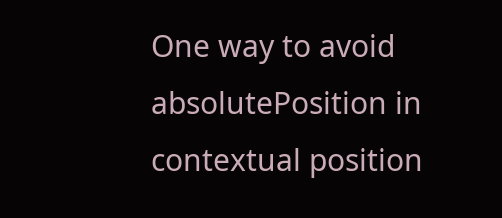One way to avoid absolutePosition in contextual position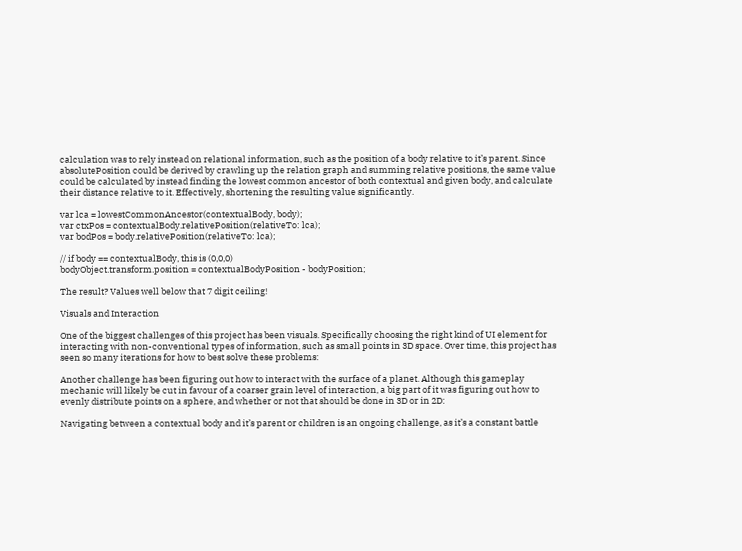calculation was to rely instead on relational information, such as the position of a body relative to it’s parent. Since absolutePosition could be derived by crawling up the relation graph and summing relative positions, the same value could be calculated by instead finding the lowest common ancestor of both contextual and given body, and calculate their distance relative to it. Effectively, shortening the resulting value significantly.

var lca = lowestCommonAncestor(contextualBody, body);
var ctxPos = contextualBody.relativePosition(relativeTo: lca);
var bodPos = body.relativePosition(relativeTo: lca);

// if body == contextualBody, this is (0,0,0)
bodyObject.transform.position = contextualBodyPosition - bodyPosition;

The result? Values well below that 7 digit ceiling!

Visuals and Interaction

One of the biggest challenges of this project has been visuals. Specifically choosing the right kind of UI element for interacting with non-conventional types of information, such as small points in 3D space. Over time, this project has seen so many iterations for how to best solve these problems:

Another challenge has been figuring out how to interact with the surface of a planet. Although this gameplay mechanic will likely be cut in favour of a coarser grain level of interaction, a big part of it was figuring out how to evenly distribute points on a sphere, and whether or not that should be done in 3D or in 2D:

Navigating between a contextual body and it’s parent or children is an ongoing challenge, as it’s a constant battle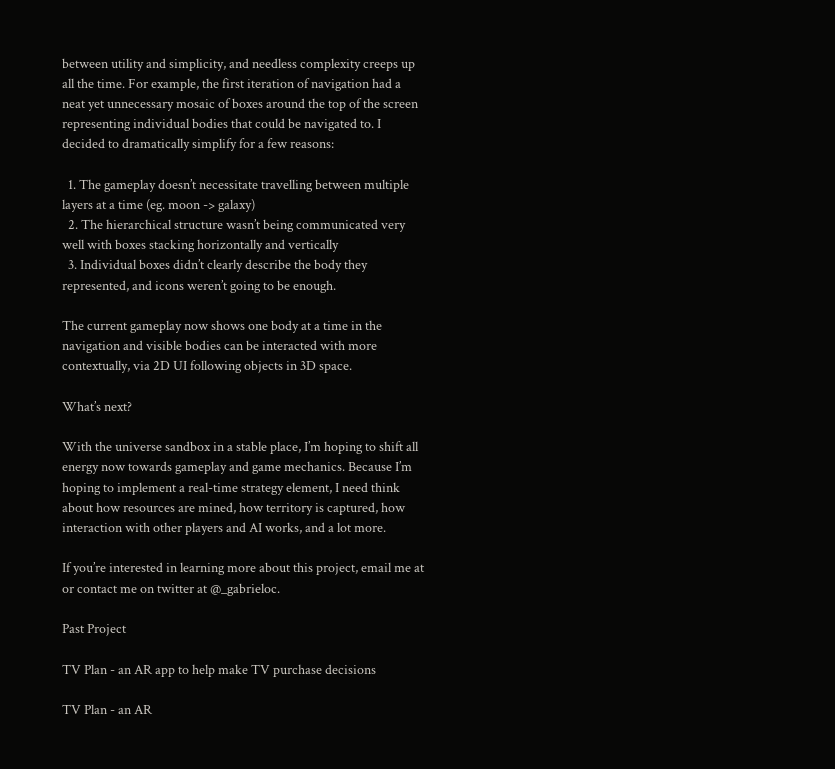between utility and simplicity, and needless complexity creeps up all the time. For example, the first iteration of navigation had a neat yet unnecessary mosaic of boxes around the top of the screen representing individual bodies that could be navigated to. I decided to dramatically simplify for a few reasons:

  1. The gameplay doesn’t necessitate travelling between multiple layers at a time (eg. moon -> galaxy)
  2. The hierarchical structure wasn’t being communicated very well with boxes stacking horizontally and vertically
  3. Individual boxes didn’t clearly describe the body they represented, and icons weren’t going to be enough.

The current gameplay now shows one body at a time in the navigation and visible bodies can be interacted with more contextually, via 2D UI following objects in 3D space.

What’s next?

With the universe sandbox in a stable place, I’m hoping to shift all energy now towards gameplay and game mechanics. Because I’m hoping to implement a real-time strategy element, I need think about how resources are mined, how territory is captured, how interaction with other players and AI works, and a lot more.

If you’re interested in learning more about this project, email me at or contact me on twitter at @_gabrieloc.

Past Project

TV Plan - an AR app to help make TV purchase decisions

TV Plan - an AR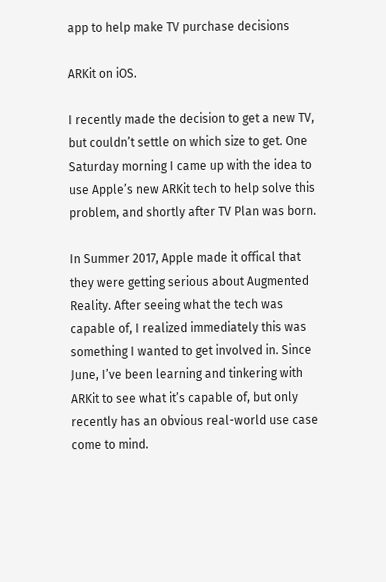app to help make TV purchase decisions

ARKit on iOS.

I recently made the decision to get a new TV, but couldn’t settle on which size to get. One Saturday morning I came up with the idea to use Apple’s new ARKit tech to help solve this problem, and shortly after TV Plan was born.

In Summer 2017, Apple made it offical that they were getting serious about Augmented Reality. After seeing what the tech was capable of, I realized immediately this was something I wanted to get involved in. Since June, I’ve been learning and tinkering with ARKit to see what it’s capable of, but only recently has an obvious real-world use case come to mind.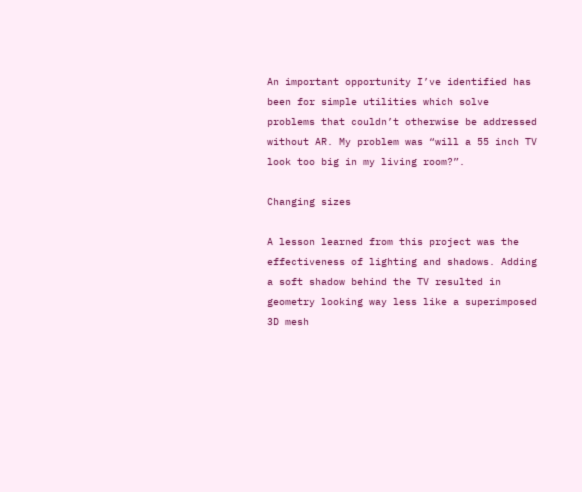An important opportunity I’ve identified has been for simple utilities which solve problems that couldn’t otherwise be addressed without AR. My problem was “will a 55 inch TV look too big in my living room?”.

Changing sizes

A lesson learned from this project was the effectiveness of lighting and shadows. Adding a soft shadow behind the TV resulted in geometry looking way less like a superimposed 3D mesh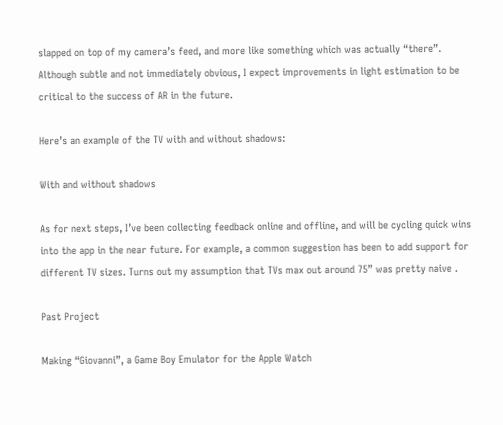slapped on top of my camera’s feed, and more like something which was actually “there”. Although subtle and not immediately obvious, I expect improvements in light estimation to be critical to the success of AR in the future.

Here’s an example of the TV with and without shadows:

With and without shadows

As for next steps, I’ve been collecting feedback online and offline, and will be cycling quick wins into the app in the near future. For example, a common suggestion has been to add support for different TV sizes. Turns out my assumption that TVs max out around 75” was pretty naive .

Past Project

Making “Giovanni”, a Game Boy Emulator for the Apple Watch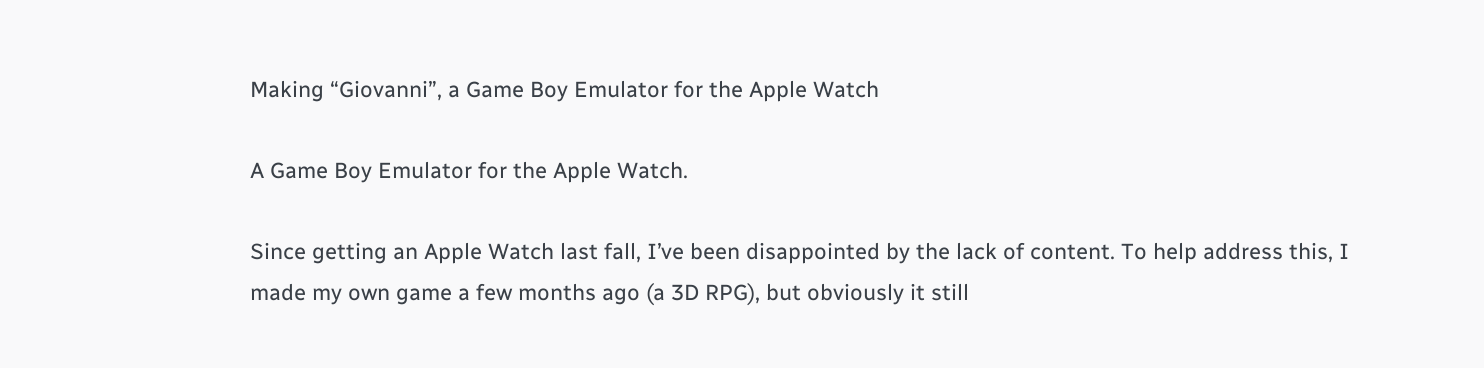Making “Giovanni”, a Game Boy Emulator for the Apple Watch

A Game Boy Emulator for the Apple Watch.

Since getting an Apple Watch last fall, I’ve been disappointed by the lack of content. To help address this, I made my own game a few months ago (a 3D RPG), but obviously it still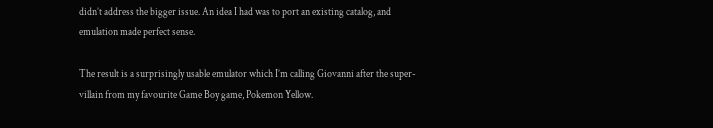didn’t address the bigger issue. An idea I had was to port an existing catalog, and emulation made perfect sense.

The result is a surprisingly usable emulator which I’m calling Giovanni after the super-villain from my favourite Game Boy game, Pokemon Yellow.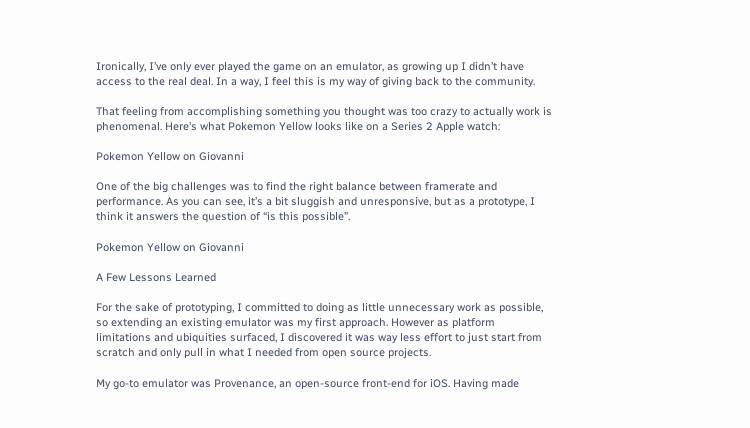Ironically, I’ve only ever played the game on an emulator, as growing up I didn’t have access to the real deal. In a way, I feel this is my way of giving back to the community.

That feeling from accomplishing something you thought was too crazy to actually work is phenomenal. Here’s what Pokemon Yellow looks like on a Series 2 Apple watch:

Pokemon Yellow on Giovanni

One of the big challenges was to find the right balance between framerate and performance. As you can see, it’s a bit sluggish and unresponsive, but as a prototype, I think it answers the question of “is this possible”.

Pokemon Yellow on Giovanni

A Few Lessons Learned

For the sake of prototyping, I committed to doing as little unnecessary work as possible, so extending an existing emulator was my first approach. However as platform limitations and ubiquities surfaced, I discovered it was way less effort to just start from scratch and only pull in what I needed from open source projects.

My go-to emulator was Provenance, an open-source front-end for iOS. Having made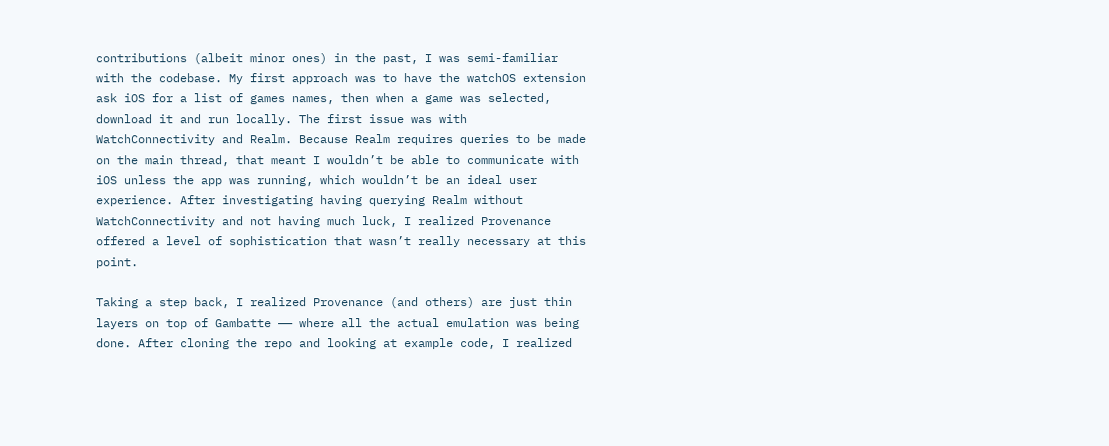contributions (albeit minor ones) in the past, I was semi-familiar with the codebase. My first approach was to have the watchOS extension ask iOS for a list of games names, then when a game was selected, download it and run locally. The first issue was with WatchConnectivity and Realm. Because Realm requires queries to be made on the main thread, that meant I wouldn’t be able to communicate with iOS unless the app was running, which wouldn’t be an ideal user experience. After investigating having querying Realm without WatchConnectivity and not having much luck, I realized Provenance offered a level of sophistication that wasn’t really necessary at this point.

Taking a step back, I realized Provenance (and others) are just thin layers on top of Gambatte —— where all the actual emulation was being done. After cloning the repo and looking at example code, I realized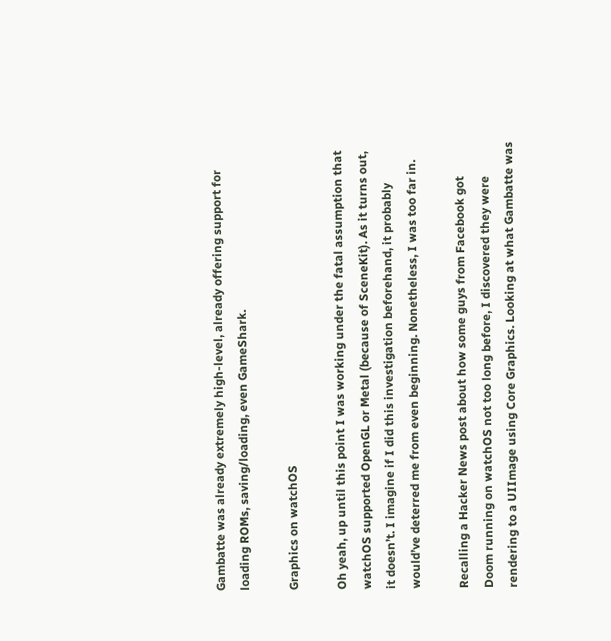Gambatte was already extremely high-level, already offering support for loading ROMs, saving/loading, even GameShark.

Graphics on watchOS

Oh yeah, up until this point I was working under the fatal assumption that watchOS supported OpenGL or Metal (because of SceneKit). As it turns out, it doesn’t. I imagine if I did this investigation beforehand, it probably would’ve deterred me from even beginning. Nonetheless, I was too far in.

Recalling a Hacker News post about how some guys from Facebook got Doom running on watchOS not too long before, I discovered they were rendering to a UIImage using Core Graphics. Looking at what Gambatte was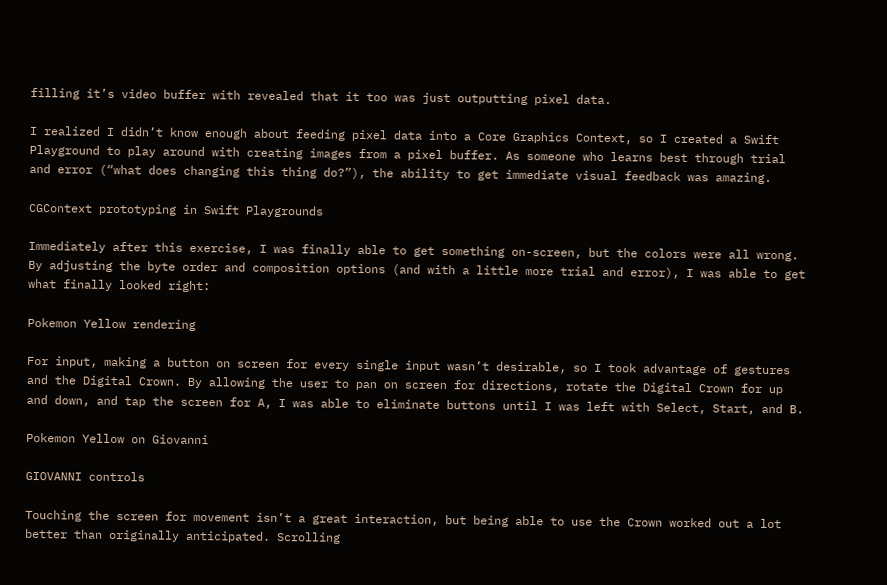filling it’s video buffer with revealed that it too was just outputting pixel data.

I realized I didn’t know enough about feeding pixel data into a Core Graphics Context, so I created a Swift Playground to play around with creating images from a pixel buffer. As someone who learns best through trial and error (“what does changing this thing do?”), the ability to get immediate visual feedback was amazing.

CGContext prototyping in Swift Playgrounds

Immediately after this exercise, I was finally able to get something on-screen, but the colors were all wrong. By adjusting the byte order and composition options (and with a little more trial and error), I was able to get what finally looked right:

Pokemon Yellow rendering

For input, making a button on screen for every single input wasn’t desirable, so I took advantage of gestures and the Digital Crown. By allowing the user to pan on screen for directions, rotate the Digital Crown for up and down, and tap the screen for A, I was able to eliminate buttons until I was left with Select, Start, and B.

Pokemon Yellow on Giovanni

GIOVANNI controls

Touching the screen for movement isn’t a great interaction, but being able to use the Crown worked out a lot better than originally anticipated. Scrolling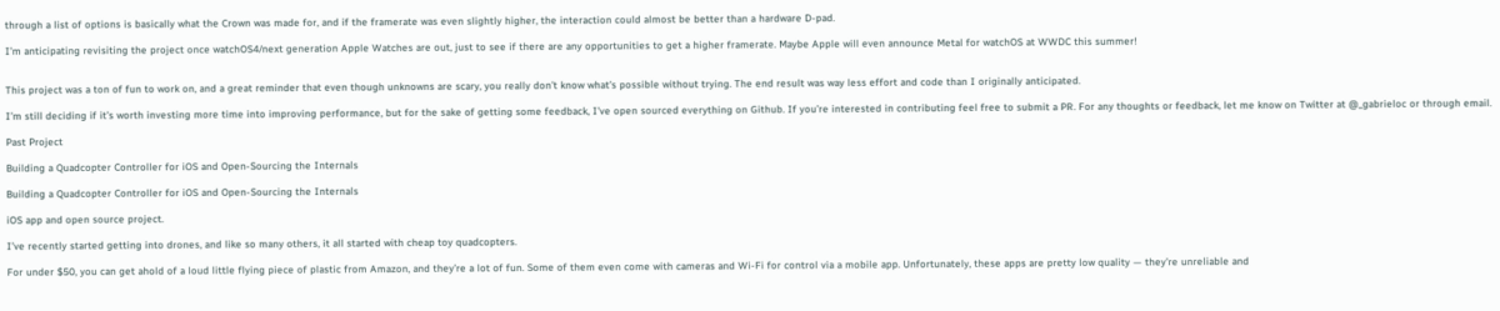through a list of options is basically what the Crown was made for, and if the framerate was even slightly higher, the interaction could almost be better than a hardware D-pad.

I’m anticipating revisiting the project once watchOS4/next generation Apple Watches are out, just to see if there are any opportunities to get a higher framerate. Maybe Apple will even announce Metal for watchOS at WWDC this summer!


This project was a ton of fun to work on, and a great reminder that even though unknowns are scary, you really don’t know what’s possible without trying. The end result was way less effort and code than I originally anticipated.

I’m still deciding if it’s worth investing more time into improving performance, but for the sake of getting some feedback, I’ve open sourced everything on Github. If you’re interested in contributing feel free to submit a PR. For any thoughts or feedback, let me know on Twitter at @_gabrieloc or through email.

Past Project

Building a Quadcopter Controller for iOS and Open-Sourcing the Internals

Building a Quadcopter Controller for iOS and Open-Sourcing the Internals

iOS app and open source project.

I’ve recently started getting into drones, and like so many others, it all started with cheap toy quadcopters.

For under $50, you can get ahold of a loud little flying piece of plastic from Amazon, and they’re a lot of fun. Some of them even come with cameras and Wi-Fi for control via a mobile app. Unfortunately, these apps are pretty low quality — they’re unreliable and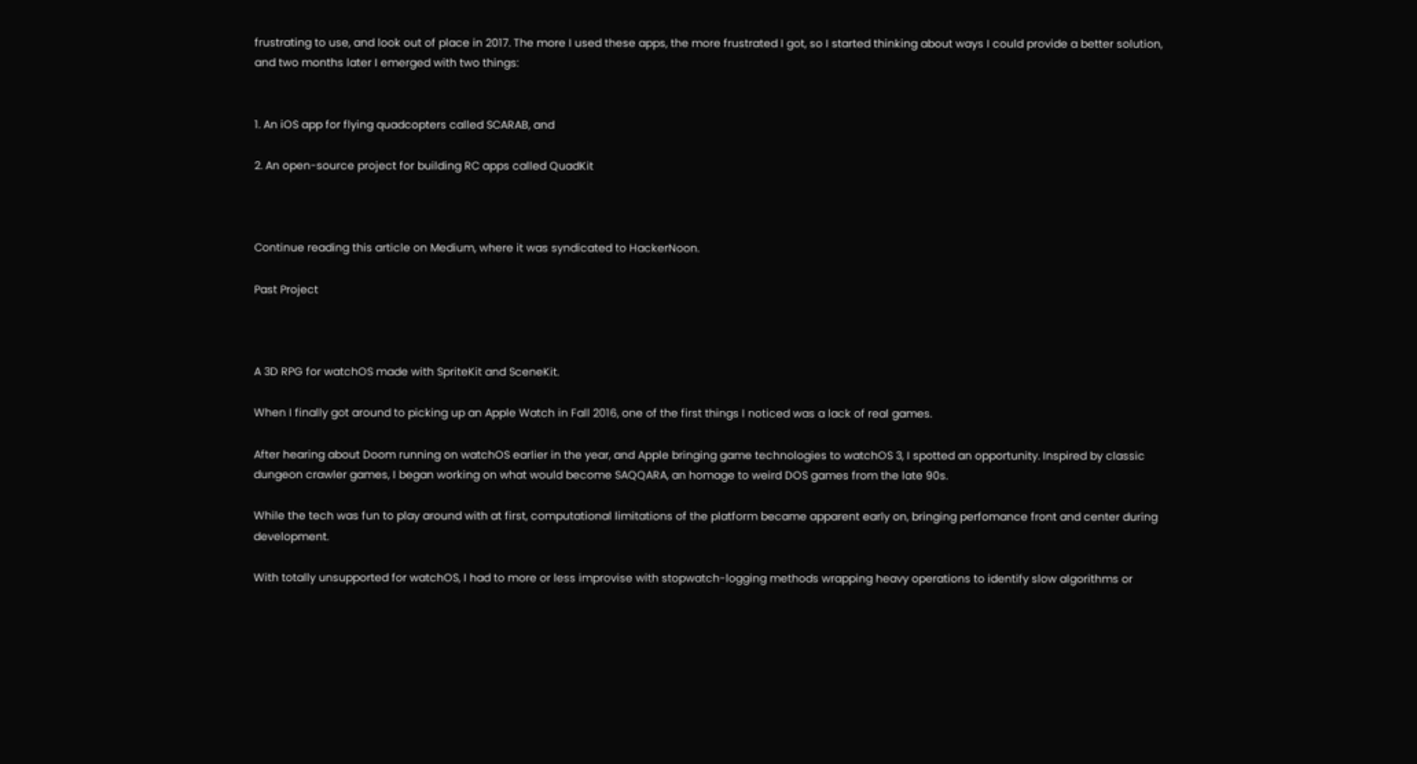frustrating to use, and look out of place in 2017. The more I used these apps, the more frustrated I got, so I started thinking about ways I could provide a better solution, and two months later I emerged with two things:


1. An iOS app for flying quadcopters called SCARAB, and

2. An open-source project for building RC apps called QuadKit



Continue reading this article on Medium, where it was syndicated to HackerNoon.

Past Project



A 3D RPG for watchOS made with SpriteKit and SceneKit.

When I finally got around to picking up an Apple Watch in Fall 2016, one of the first things I noticed was a lack of real games.

After hearing about Doom running on watchOS earlier in the year, and Apple bringing game technologies to watchOS 3, I spotted an opportunity. Inspired by classic dungeon crawler games, I began working on what would become SAQQARA, an homage to weird DOS games from the late 90s.

While the tech was fun to play around with at first, computational limitations of the platform became apparent early on, bringing perfomance front and center during development.

With totally unsupported for watchOS, I had to more or less improvise with stopwatch-logging methods wrapping heavy operations to identify slow algorithms or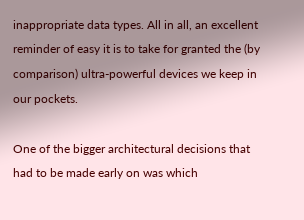inappropriate data types. All in all, an excellent reminder of easy it is to take for granted the (by comparison) ultra-powerful devices we keep in our pockets.

One of the bigger architectural decisions that had to be made early on was which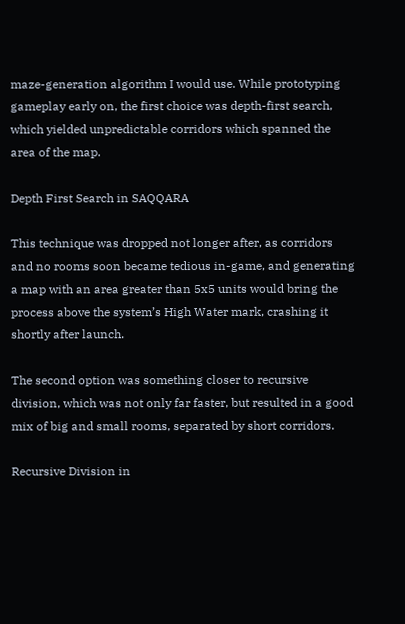maze-generation algorithm I would use. While prototyping gameplay early on, the first choice was depth-first search, which yielded unpredictable corridors which spanned the area of the map.

Depth First Search in SAQQARA

This technique was dropped not longer after, as corridors and no rooms soon became tedious in-game, and generating a map with an area greater than 5x5 units would bring the process above the system’s High Water mark, crashing it shortly after launch.

The second option was something closer to recursive division, which was not only far faster, but resulted in a good mix of big and small rooms, separated by short corridors.

Recursive Division in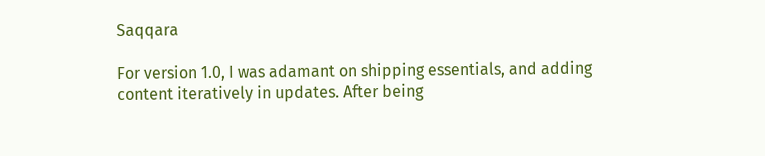Saqqara

For version 1.0, I was adamant on shipping essentials, and adding content iteratively in updates. After being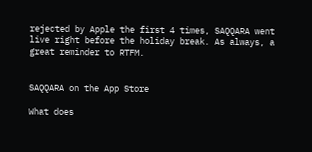rejected by Apple the first 4 times, SAQQARA went live right before the holiday break. As always, a great reminder to RTFM.


SAQQARA on the App Store

What does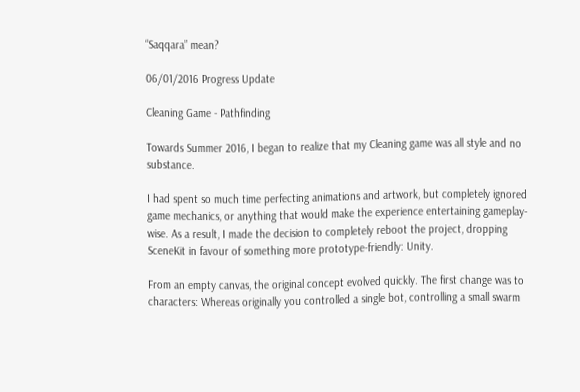“Saqqara” mean?

06/01/2016 Progress Update

Cleaning Game - Pathfinding

Towards Summer 2016, I began to realize that my Cleaning game was all style and no substance.

I had spent so much time perfecting animations and artwork, but completely ignored game mechanics, or anything that would make the experience entertaining gameplay-wise. As a result, I made the decision to completely reboot the project, dropping SceneKit in favour of something more prototype-friendly: Unity.

From an empty canvas, the original concept evolved quickly. The first change was to characters: Whereas originally you controlled a single bot, controlling a small swarm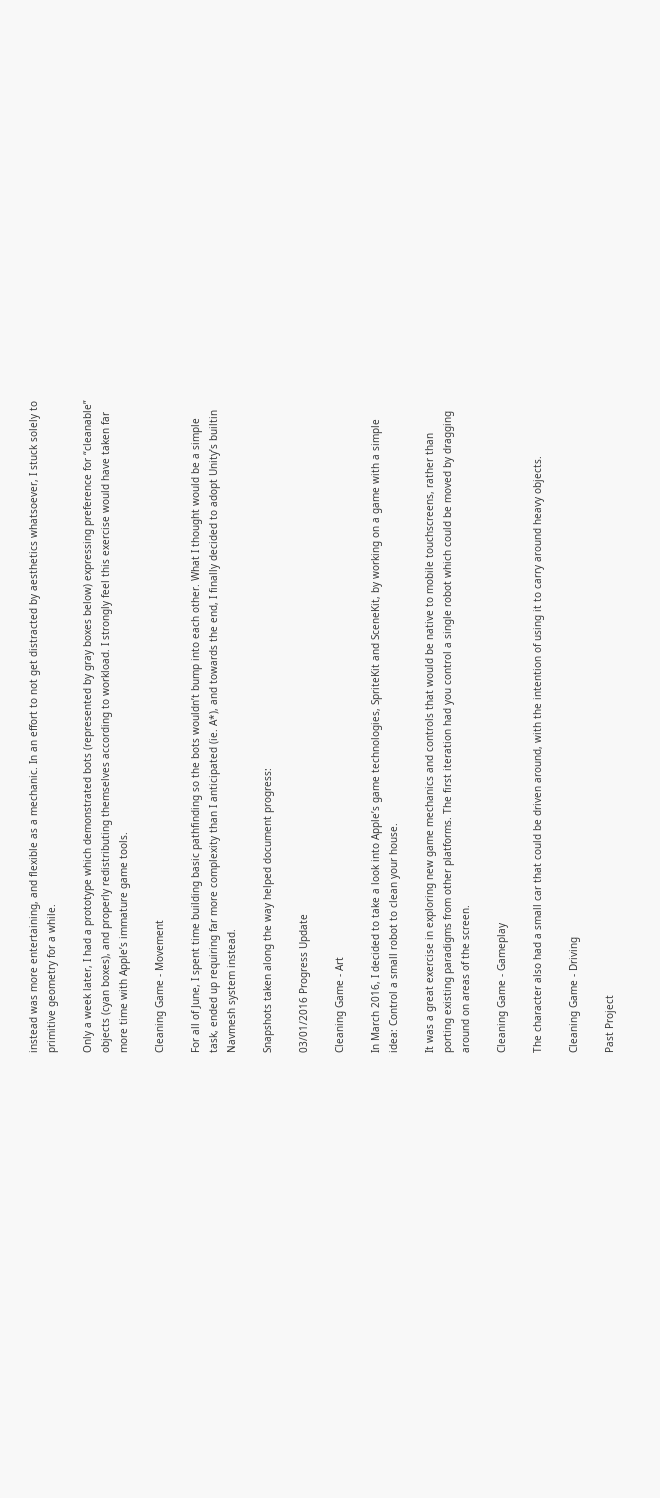instead was more entertaining, and flexible as a mechanic. In an effort to not get distracted by aesthetics whatsoever, I stuck solely to primitive geometry for a while.

Only a week later, I had a prototype which demonstrated bots (represented by gray boxes below) expressing preference for “cleanable” objects (cyan boxes), and properly redistributing themselves according to workload. I strongly feel this exercise would have taken far more time with Apple’s immature game tools.

Cleaning Game - Movement

For all of June, I spent time building basic pathfinding so the bots wouldn’t bump into each other. What I thought would be a simple task, ended up requiring far more complexity than I anticipated (ie. A*), and towards the end, I finally decided to adopt Unity’s builtin Navmesh system instead.

Snapshots taken along the way helped document progress:

03/01/2016 Progress Update

Cleaning Game - Art

In March 2016, I decided to take a look into Apple’s game technologies, SpriteKit and SceneKit, by working on a game with a simple idea: Control a small robot to clean your house.

It was a great exercise in exploring new game mechanics and controls that would be native to mobile touchscreens, rather than porting existing paradigms from other platforms. The first iteration had you control a single robot which could be moved by dragging around on areas of the screen.

Cleaning Game - Gameplay

The character also had a small car that could be driven around, with the intention of using it to carry around heavy objects.

Cleaning Game - Driving

Past Project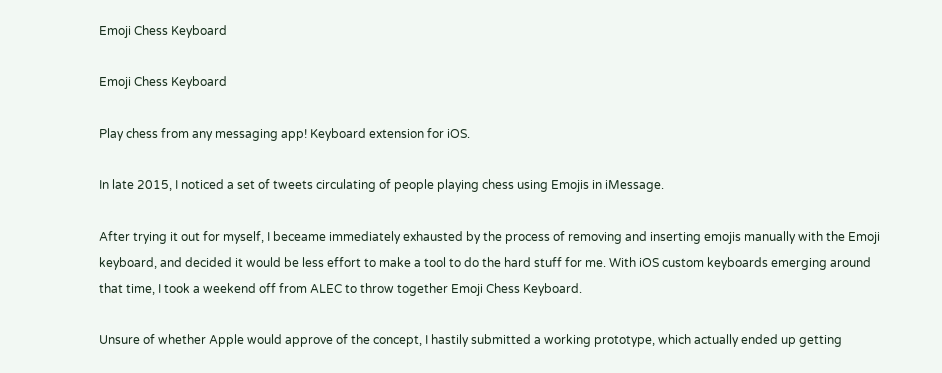Emoji Chess Keyboard

Emoji Chess Keyboard

Play chess from any messaging app! Keyboard extension for iOS.

In late 2015, I noticed a set of tweets circulating of people playing chess using Emojis in iMessage.

After trying it out for myself, I beceame immediately exhausted by the process of removing and inserting emojis manually with the Emoji keyboard, and decided it would be less effort to make a tool to do the hard stuff for me. With iOS custom keyboards emerging around that time, I took a weekend off from ALEC to throw together Emoji Chess Keyboard.

Unsure of whether Apple would approve of the concept, I hastily submitted a working prototype, which actually ended up getting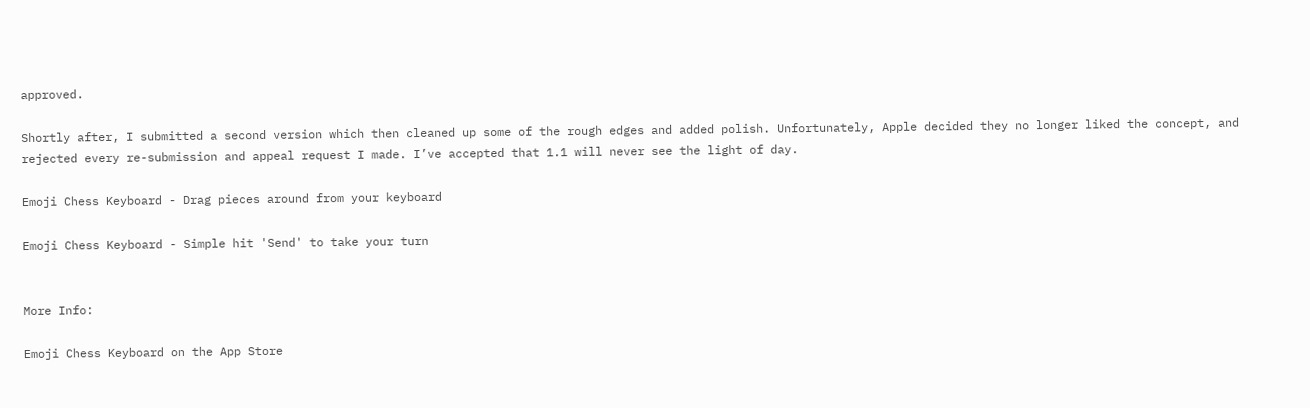approved.

Shortly after, I submitted a second version which then cleaned up some of the rough edges and added polish. Unfortunately, Apple decided they no longer liked the concept, and rejected every re-submission and appeal request I made. I’ve accepted that 1.1 will never see the light of day.

Emoji Chess Keyboard - Drag pieces around from your keyboard

Emoji Chess Keyboard - Simple hit 'Send' to take your turn


More Info:

Emoji Chess Keyboard on the App Store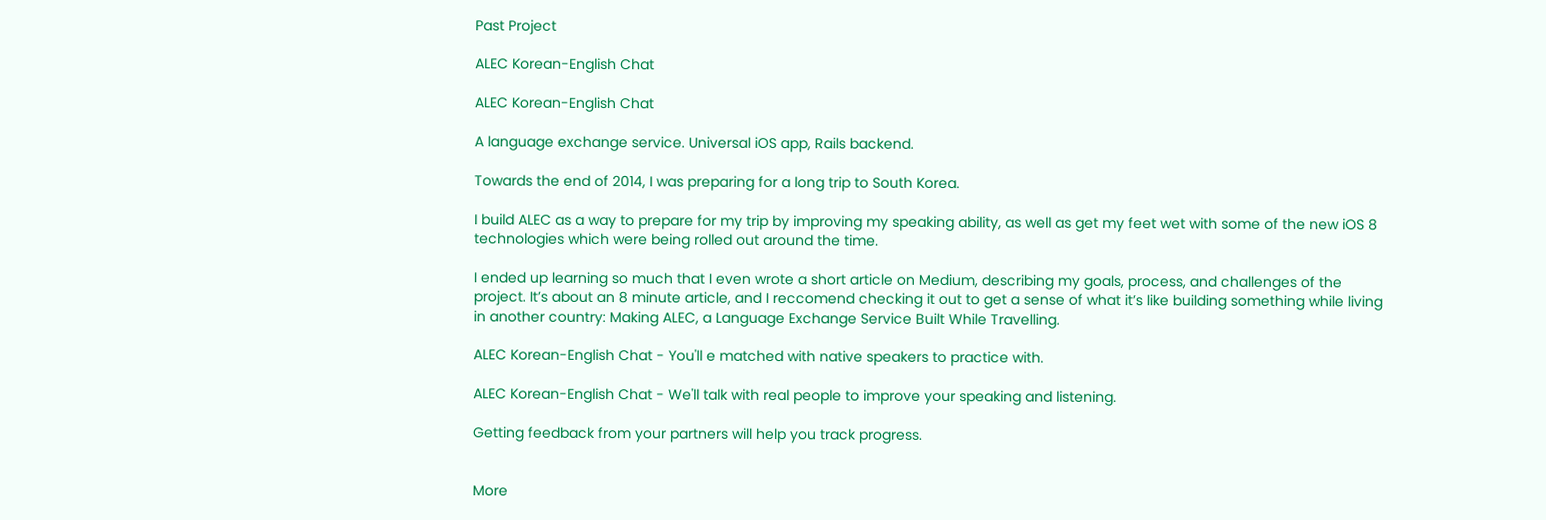Past Project

ALEC Korean-English Chat

ALEC Korean-English Chat

A language exchange service. Universal iOS app, Rails backend.

Towards the end of 2014, I was preparing for a long trip to South Korea.

I build ALEC as a way to prepare for my trip by improving my speaking ability, as well as get my feet wet with some of the new iOS 8 technologies which were being rolled out around the time.

I ended up learning so much that I even wrote a short article on Medium, describing my goals, process, and challenges of the project. It’s about an 8 minute article, and I reccomend checking it out to get a sense of what it’s like building something while living in another country: Making ALEC, a Language Exchange Service Built While Travelling.

ALEC Korean-English Chat - You'll e matched with native speakers to practice with.

ALEC Korean-English Chat - We'll talk with real people to improve your speaking and listening.

Getting feedback from your partners will help you track progress.


More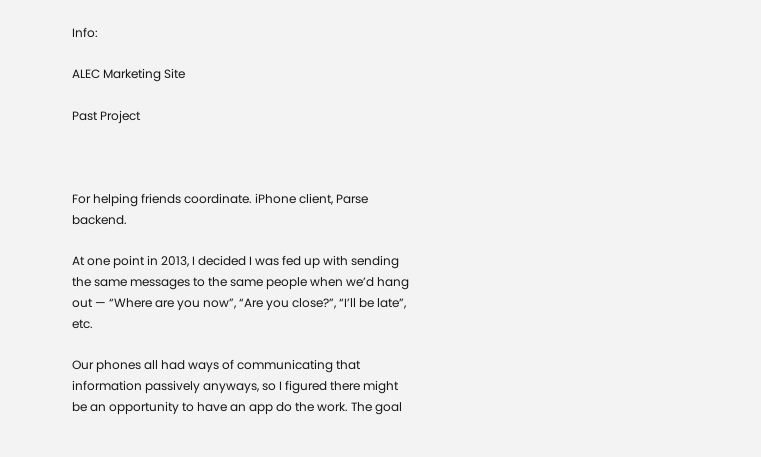Info:

ALEC Marketing Site

Past Project



For helping friends coordinate. iPhone client, Parse backend.

At one point in 2013, I decided I was fed up with sending the same messages to the same people when we’d hang out — “Where are you now”, “Are you close?”, “I’ll be late”, etc.

Our phones all had ways of communicating that information passively anyways, so I figured there might be an opportunity to have an app do the work. The goal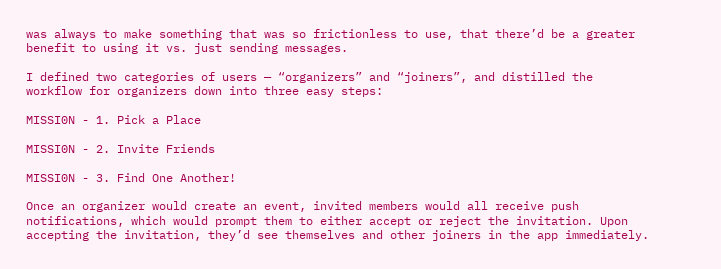was always to make something that was so frictionless to use, that there’d be a greater benefit to using it vs. just sending messages.

I defined two categories of users — “organizers” and “joiners”, and distilled the workflow for organizers down into three easy steps:

MISSI0N - 1. Pick a Place

MISSI0N - 2. Invite Friends

MISSI0N - 3. Find One Another!

Once an organizer would create an event, invited members would all receive push notifications, which would prompt them to either accept or reject the invitation. Upon accepting the invitation, they’d see themselves and other joiners in the app immediately.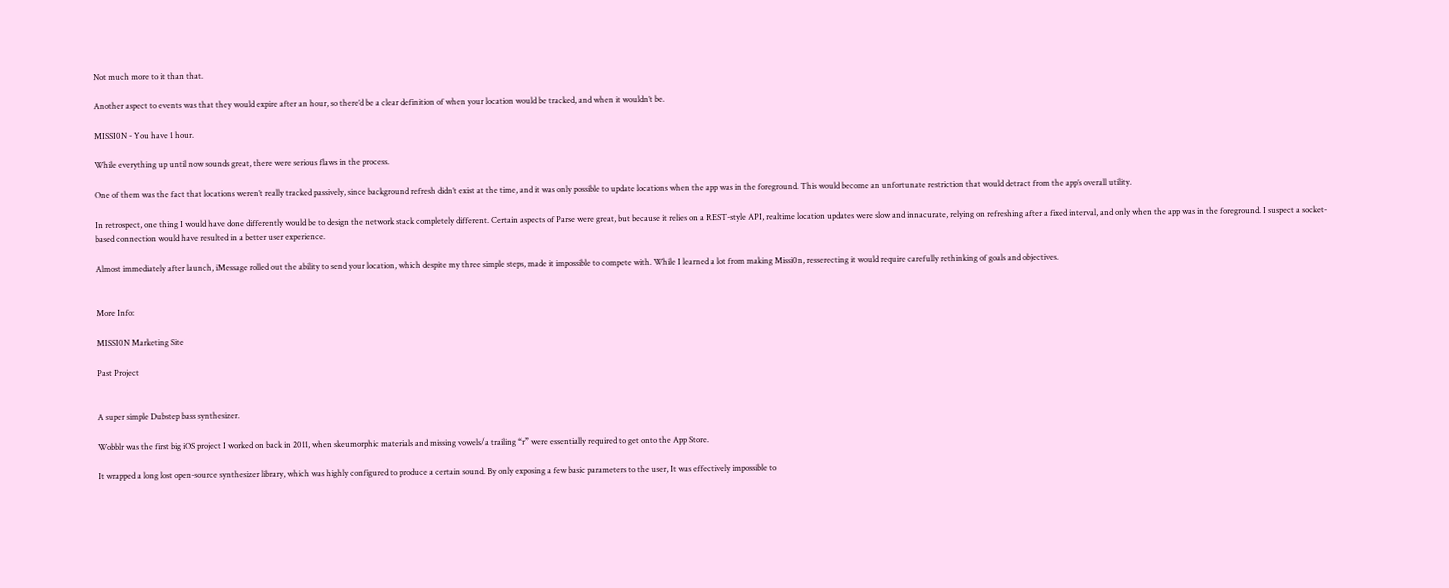Not much more to it than that.

Another aspect to events was that they would expire after an hour, so there’d be a clear definition of when your location would be tracked, and when it wouldn’t be.

MISSI0N - You have 1 hour.

While everything up until now sounds great, there were serious flaws in the process.

One of them was the fact that locations weren’t really tracked passively, since background refresh didn’t exist at the time, and it was only possible to update locations when the app was in the foreground. This would become an unfortunate restriction that would detract from the app’s overall utility.

In retrospect, one thing I would have done differently would be to design the network stack completely different. Certain aspects of Parse were great, but because it relies on a REST-style API, realtime location updates were slow and innacurate, relying on refreshing after a fixed interval, and only when the app was in the foreground. I suspect a socket-based connection would have resulted in a better user experience.

Almost immediately after launch, iMessage rolled out the ability to send your location, which despite my three simple steps, made it impossible to compete with. While I learned a lot from making Missi0n, resserecting it would require carefully rethinking of goals and objectives.


More Info:

MISSI0N Marketing Site

Past Project


A super simple Dubstep bass synthesizer.

Wobblr was the first big iOS project I worked on back in 2011, when skeumorphic materials and missing vowels/a trailing “r” were essentially required to get onto the App Store.

It wrapped a long lost open-source synthesizer library, which was highly configured to produce a certain sound. By only exposing a few basic parameters to the user, It was effectively impossible to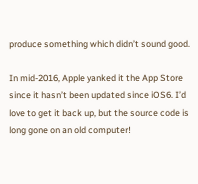produce something which didn’t sound good.

In mid-2016, Apple yanked it the App Store since it hasn’t been updated since iOS6. I’d love to get it back up, but the source code is long gone on an old computer!